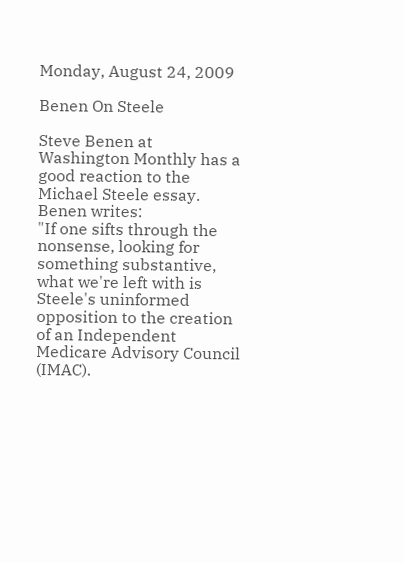Monday, August 24, 2009

Benen On Steele

Steve Benen at Washington Monthly has a good reaction to the Michael Steele essay. Benen writes:
"If one sifts through the nonsense, looking for something substantive, what we're left with is Steele's uninformed opposition to the creation of an Independent Medicare Advisory Council (IMAC).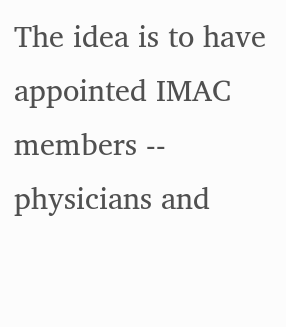The idea is to have appointed IMAC members -- physicians and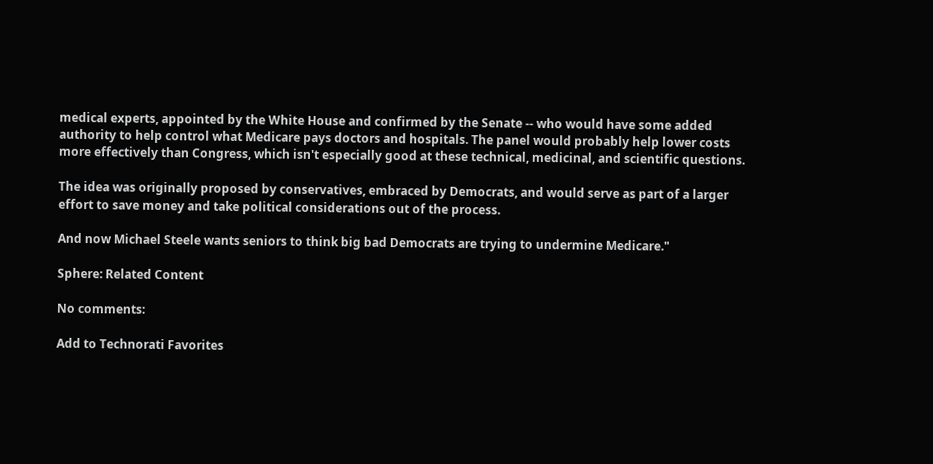medical experts, appointed by the White House and confirmed by the Senate -- who would have some added authority to help control what Medicare pays doctors and hospitals. The panel would probably help lower costs more effectively than Congress, which isn't especially good at these technical, medicinal, and scientific questions.

The idea was originally proposed by conservatives, embraced by Democrats, and would serve as part of a larger effort to save money and take political considerations out of the process.

And now Michael Steele wants seniors to think big bad Democrats are trying to undermine Medicare."

Sphere: Related Content

No comments:

Add to Technorati Favorites